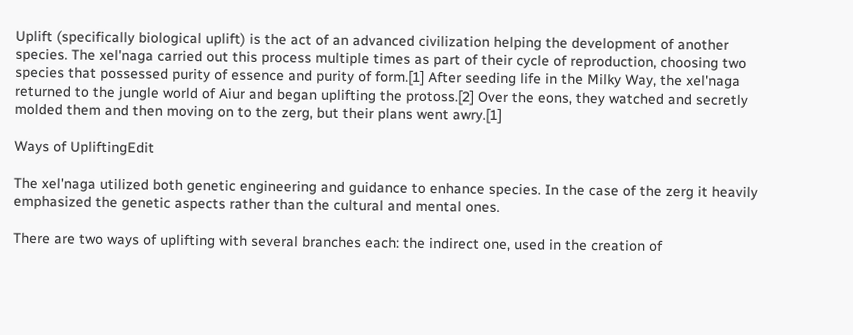Uplift (specifically biological uplift) is the act of an advanced civilization helping the development of another species. The xel'naga carried out this process multiple times as part of their cycle of reproduction, choosing two species that possessed purity of essence and purity of form.[1] After seeding life in the Milky Way, the xel'naga returned to the jungle world of Aiur and began uplifting the protoss.[2] Over the eons, they watched and secretly molded them and then moving on to the zerg, but their plans went awry.[1]

Ways of UpliftingEdit

The xel'naga utilized both genetic engineering and guidance to enhance species. In the case of the zerg it heavily emphasized the genetic aspects rather than the cultural and mental ones.

There are two ways of uplifting with several branches each: the indirect one, used in the creation of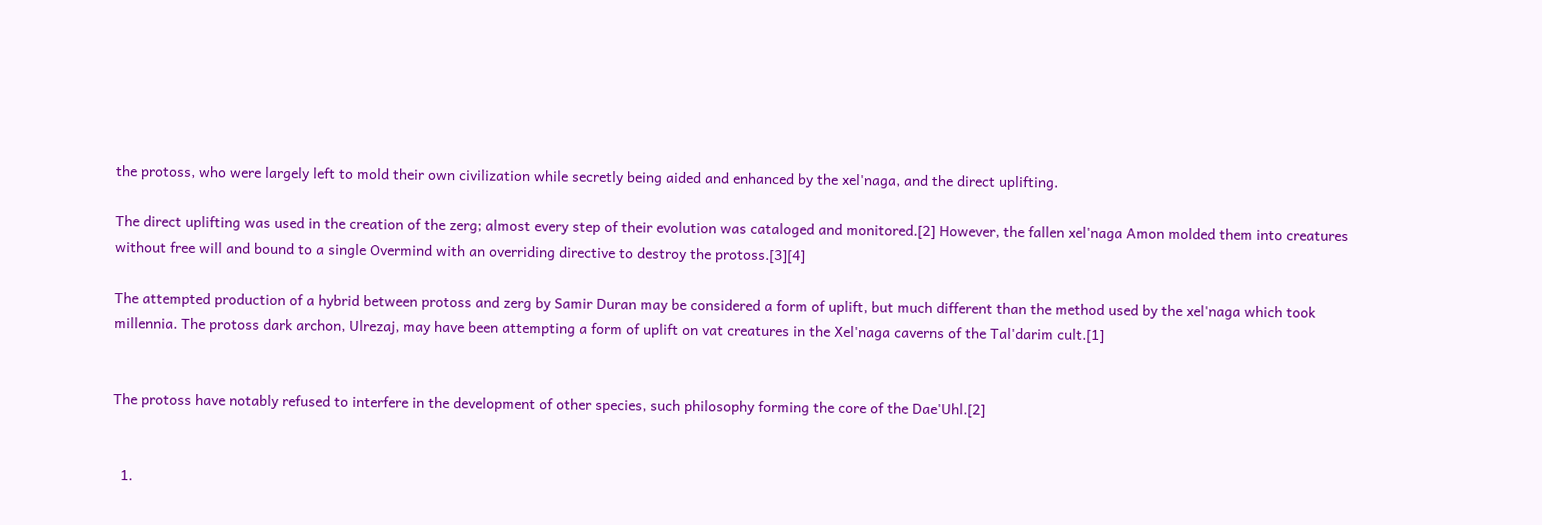the protoss, who were largely left to mold their own civilization while secretly being aided and enhanced by the xel'naga, and the direct uplifting.

The direct uplifting was used in the creation of the zerg; almost every step of their evolution was cataloged and monitored.[2] However, the fallen xel'naga Amon molded them into creatures without free will and bound to a single Overmind with an overriding directive to destroy the protoss.[3][4]

The attempted production of a hybrid between protoss and zerg by Samir Duran may be considered a form of uplift, but much different than the method used by the xel'naga which took millennia. The protoss dark archon, Ulrezaj, may have been attempting a form of uplift on vat creatures in the Xel'naga caverns of the Tal'darim cult.[1]


The protoss have notably refused to interfere in the development of other species, such philosophy forming the core of the Dae'Uhl.[2]


  1.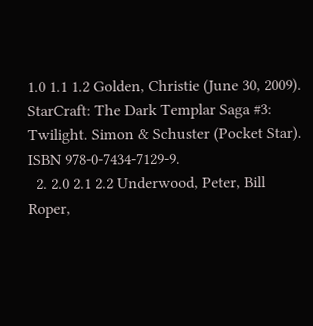1.0 1.1 1.2 Golden, Christie (June 30, 2009). StarCraft: The Dark Templar Saga #3: Twilight. Simon & Schuster (Pocket Star). ISBN 978-0-7434-7129-9.
  2. 2.0 2.1 2.2 Underwood, Peter, Bill Roper,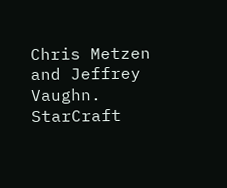Chris Metzen and Jeffrey Vaughn. StarCraft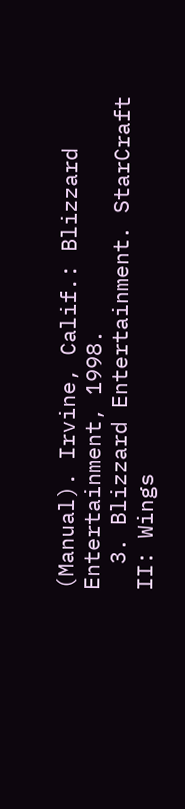(Manual). Irvine, Calif.: Blizzard Entertainment, 1998.
  3. Blizzard Entertainment. StarCraft II: Wings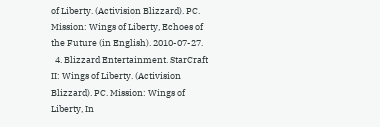of Liberty. (Activision Blizzard). PC. Mission: Wings of Liberty, Echoes of the Future (in English). 2010-07-27.
  4. Blizzard Entertainment. StarCraft II: Wings of Liberty. (Activision Blizzard). PC. Mission: Wings of Liberty, In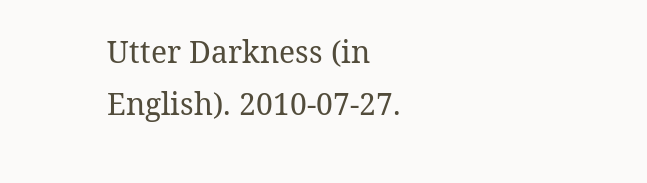Utter Darkness (in English). 2010-07-27.